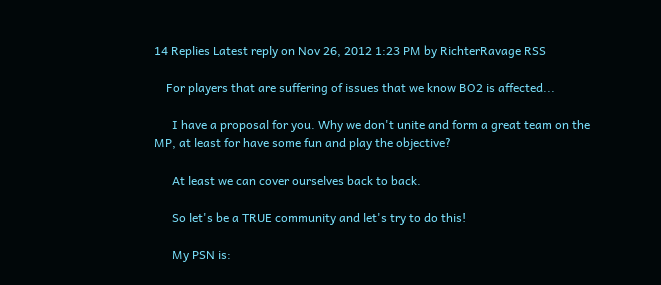14 Replies Latest reply on Nov 26, 2012 1:23 PM by RichterRavage RSS

    For players that are suffering of issues that we know BO2 is affected...

      I have a proposal for you. Why we don't unite and form a great team on the MP, at least for have some fun and play the objective?

      At least we can cover ourselves back to back.

      So let's be a TRUE community and let's try to do this!

      My PSN is: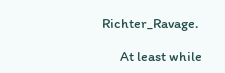Richter_Ravage.

      At least while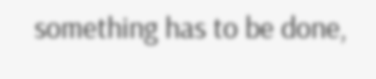something has to be done,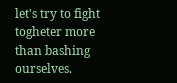let's try to fight togheter more than bashing ourselves.